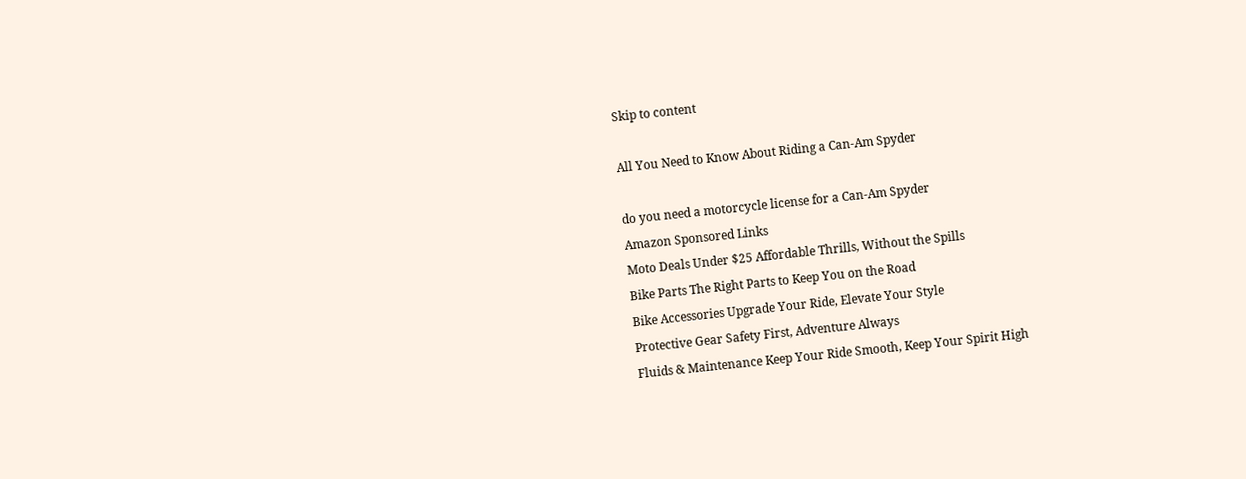Skip to content

All You Need to Know About Riding a Can-Am Spyder

do you need a motorcycle license for a Can-Am Spyder
Amazon Sponsored Links
Moto Deals Under $25 Affordable Thrills, Without the Spills
Bike Parts The Right Parts to Keep You on the Road
Bike Accessories Upgrade Your Ride, Elevate Your Style
Protective Gear Safety First, Adventure Always
Fluids & Maintenance Keep Your Ride Smooth, Keep Your Spirit High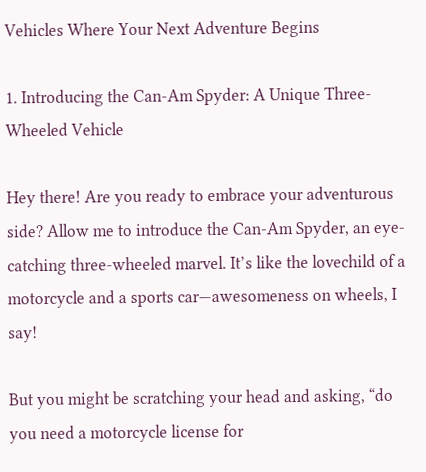Vehicles Where Your Next Adventure Begins

1. Introducing the Can-Am Spyder: A Unique Three-Wheeled Vehicle

Hey there! Are you ready to embrace your adventurous side? Allow me to introduce the Can-Am Spyder, an eye-catching three-wheeled marvel. It’s like the lovechild of a motorcycle and a sports car—awesomeness on wheels, I say!

But you might be scratching your head and asking, “do you need a motorcycle license for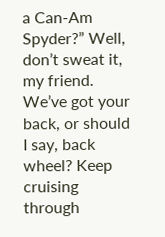a Can-Am Spyder?” Well, don’t sweat it, my friend. We’ve got your back, or should I say, back wheel? Keep cruising through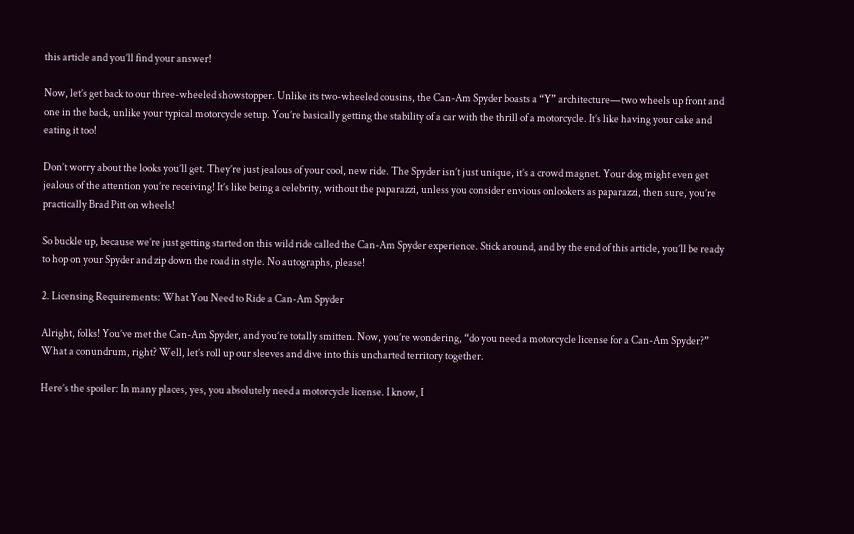this article and you’ll find your answer!

Now, let’s get back to our three-wheeled showstopper. Unlike its two-wheeled cousins, the Can-Am Spyder boasts a “Y” architecture—two wheels up front and one in the back, unlike your typical motorcycle setup. You’re basically getting the stability of a car with the thrill of a motorcycle. It’s like having your cake and eating it too!

Don’t worry about the looks you’ll get. They’re just jealous of your cool, new ride. The Spyder isn’t just unique, it’s a crowd magnet. Your dog might even get jealous of the attention you’re receiving! It’s like being a celebrity, without the paparazzi, unless you consider envious onlookers as paparazzi, then sure, you’re practically Brad Pitt on wheels!

So buckle up, because we’re just getting started on this wild ride called the Can-Am Spyder experience. Stick around, and by the end of this article, you’ll be ready to hop on your Spyder and zip down the road in style. No autographs, please!

2. Licensing Requirements: What You Need to Ride a Can-Am Spyder

Alright, folks! You’ve met the Can-Am Spyder, and you’re totally smitten. Now, you’re wondering, “do you need a motorcycle license for a Can-Am Spyder?” What a conundrum, right? Well, let’s roll up our sleeves and dive into this uncharted territory together.

Here’s the spoiler: In many places, yes, you absolutely need a motorcycle license. I know, I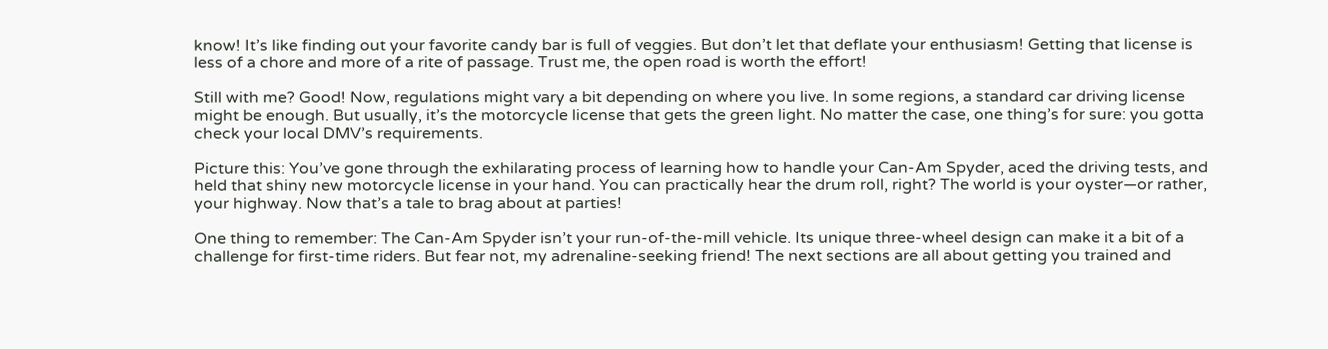know! It’s like finding out your favorite candy bar is full of veggies. But don’t let that deflate your enthusiasm! Getting that license is less of a chore and more of a rite of passage. Trust me, the open road is worth the effort!

Still with me? Good! Now, regulations might vary a bit depending on where you live. In some regions, a standard car driving license might be enough. But usually, it’s the motorcycle license that gets the green light. No matter the case, one thing’s for sure: you gotta check your local DMV’s requirements.

Picture this: You’ve gone through the exhilarating process of learning how to handle your Can-Am Spyder, aced the driving tests, and held that shiny new motorcycle license in your hand. You can practically hear the drum roll, right? The world is your oyster—or rather, your highway. Now that’s a tale to brag about at parties!

One thing to remember: The Can-Am Spyder isn’t your run-of-the-mill vehicle. Its unique three-wheel design can make it a bit of a challenge for first-time riders. But fear not, my adrenaline-seeking friend! The next sections are all about getting you trained and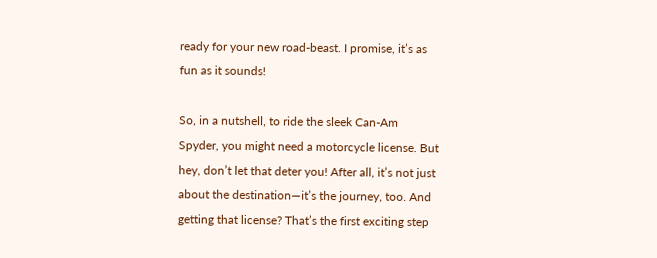ready for your new road-beast. I promise, it’s as fun as it sounds!

So, in a nutshell, to ride the sleek Can-Am Spyder, you might need a motorcycle license. But hey, don’t let that deter you! After all, it’s not just about the destination—it’s the journey, too. And getting that license? That’s the first exciting step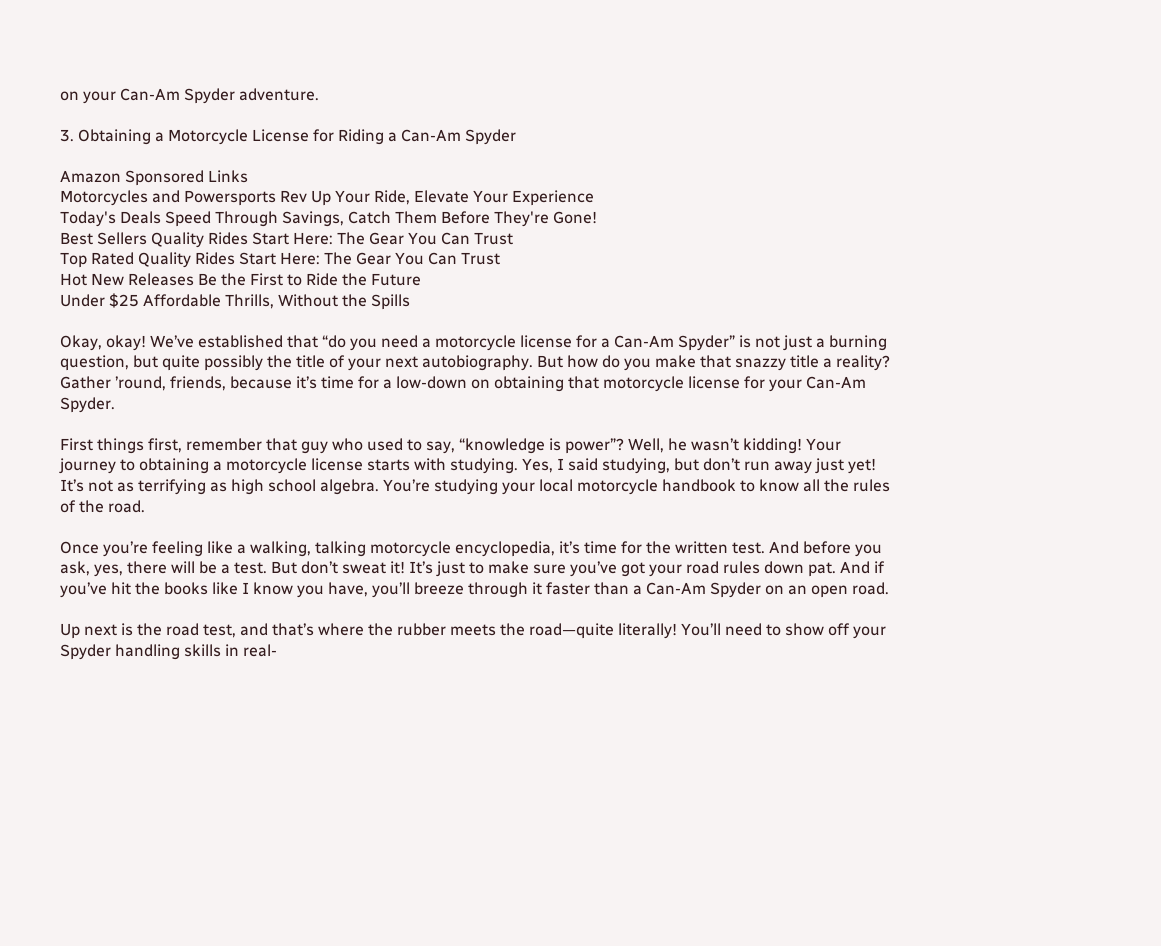on your Can-Am Spyder adventure.

3. Obtaining a Motorcycle License for Riding a Can-Am Spyder

Amazon Sponsored Links
Motorcycles and Powersports Rev Up Your Ride, Elevate Your Experience
Today's Deals Speed Through Savings, Catch Them Before They're Gone!
Best Sellers Quality Rides Start Here: The Gear You Can Trust
Top Rated Quality Rides Start Here: The Gear You Can Trust
Hot New Releases Be the First to Ride the Future
Under $25 Affordable Thrills, Without the Spills

Okay, okay! We’ve established that “do you need a motorcycle license for a Can-Am Spyder” is not just a burning question, but quite possibly the title of your next autobiography. But how do you make that snazzy title a reality? Gather ’round, friends, because it’s time for a low-down on obtaining that motorcycle license for your Can-Am Spyder.

First things first, remember that guy who used to say, “knowledge is power”? Well, he wasn’t kidding! Your journey to obtaining a motorcycle license starts with studying. Yes, I said studying, but don’t run away just yet! It’s not as terrifying as high school algebra. You’re studying your local motorcycle handbook to know all the rules of the road.

Once you’re feeling like a walking, talking motorcycle encyclopedia, it’s time for the written test. And before you ask, yes, there will be a test. But don’t sweat it! It’s just to make sure you’ve got your road rules down pat. And if you’ve hit the books like I know you have, you’ll breeze through it faster than a Can-Am Spyder on an open road.

Up next is the road test, and that’s where the rubber meets the road—quite literally! You’ll need to show off your Spyder handling skills in real-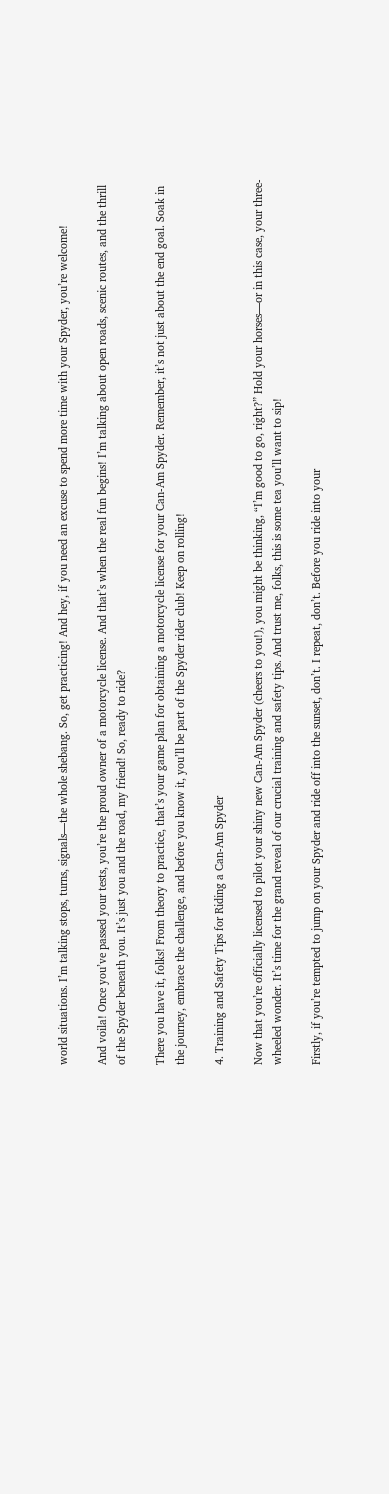world situations. I’m talking stops, turns, signals—the whole shebang. So, get practicing! And hey, if you need an excuse to spend more time with your Spyder, you’re welcome!

And voila! Once you’ve passed your tests, you’re the proud owner of a motorcycle license. And that’s when the real fun begins! I’m talking about open roads, scenic routes, and the thrill of the Spyder beneath you. It’s just you and the road, my friend! So, ready to ride?

There you have it, folks! From theory to practice, that’s your game plan for obtaining a motorcycle license for your Can-Am Spyder. Remember, it’s not just about the end goal. Soak in the journey, embrace the challenge, and before you know it, you’ll be part of the Spyder rider club! Keep on rolling!

4. Training and Safety Tips for Riding a Can-Am Spyder

Now that you’re officially licensed to pilot your shiny new Can-Am Spyder (cheers to you!), you might be thinking, “I’m good to go, right?” Hold your horses—or in this case, your three-wheeled wonder. It’s time for the grand reveal of our crucial training and safety tips. And trust me, folks, this is some tea you’ll want to sip!

Firstly, if you’re tempted to jump on your Spyder and ride off into the sunset, don’t. I repeat, don’t. Before you ride into your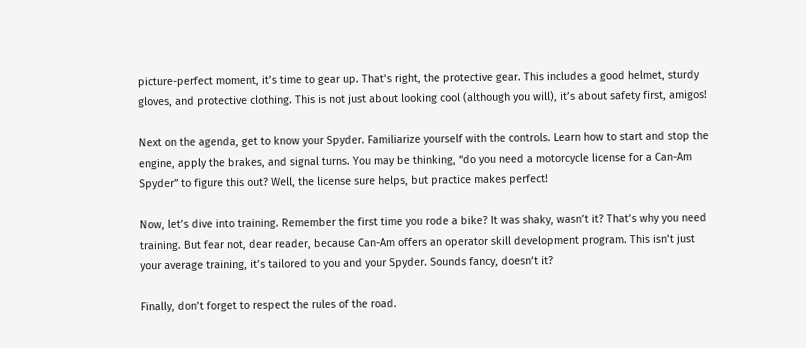picture-perfect moment, it’s time to gear up. That’s right, the protective gear. This includes a good helmet, sturdy gloves, and protective clothing. This is not just about looking cool (although you will), it’s about safety first, amigos!

Next on the agenda, get to know your Spyder. Familiarize yourself with the controls. Learn how to start and stop the engine, apply the brakes, and signal turns. You may be thinking, “do you need a motorcycle license for a Can-Am Spyder” to figure this out? Well, the license sure helps, but practice makes perfect!

Now, let’s dive into training. Remember the first time you rode a bike? It was shaky, wasn’t it? That’s why you need training. But fear not, dear reader, because Can-Am offers an operator skill development program. This isn’t just your average training, it’s tailored to you and your Spyder. Sounds fancy, doesn’t it?

Finally, don’t forget to respect the rules of the road.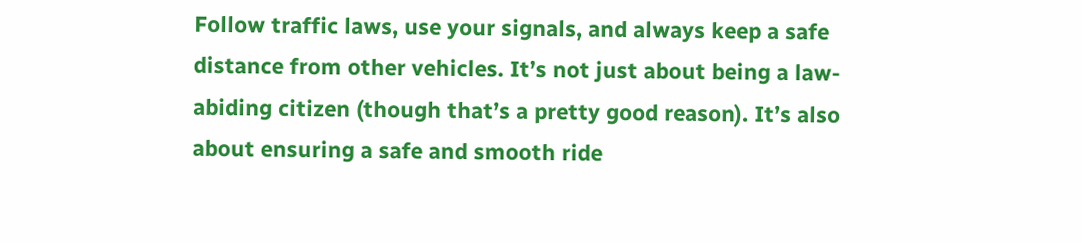Follow traffic laws, use your signals, and always keep a safe distance from other vehicles. It’s not just about being a law-abiding citizen (though that’s a pretty good reason). It’s also about ensuring a safe and smooth ride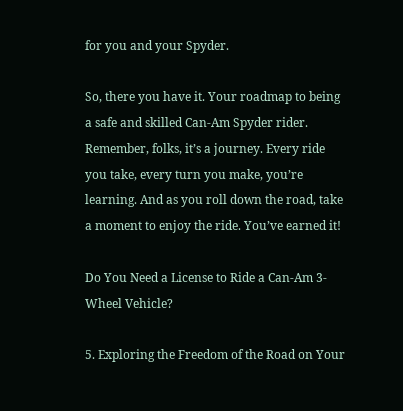for you and your Spyder.

So, there you have it. Your roadmap to being a safe and skilled Can-Am Spyder rider. Remember, folks, it’s a journey. Every ride you take, every turn you make, you’re learning. And as you roll down the road, take a moment to enjoy the ride. You’ve earned it!

Do You Need a License to Ride a Can-Am 3-Wheel Vehicle?

5. Exploring the Freedom of the Road on Your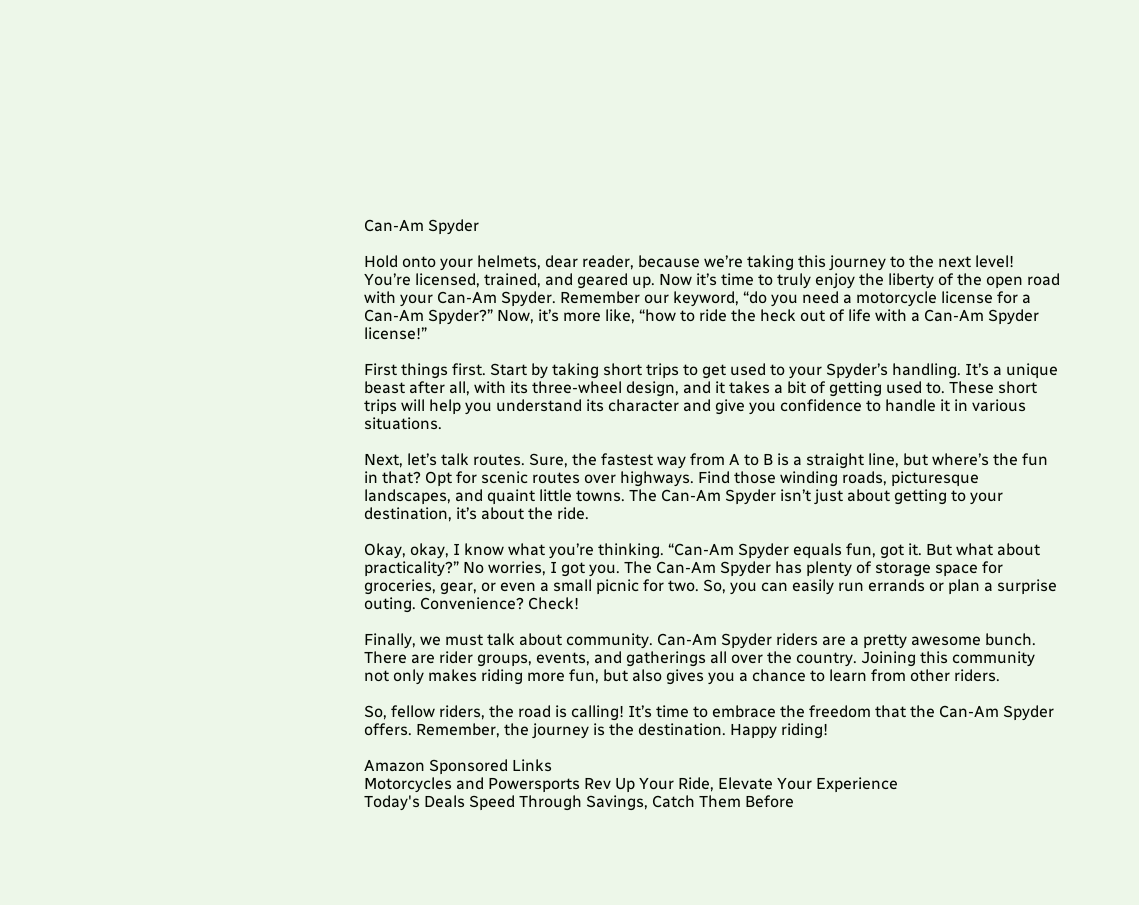Can-Am Spyder

Hold onto your helmets, dear reader, because we’re taking this journey to the next level! You’re licensed, trained, and geared up. Now it’s time to truly enjoy the liberty of the open road with your Can-Am Spyder. Remember our keyword, “do you need a motorcycle license for a Can-Am Spyder?” Now, it’s more like, “how to ride the heck out of life with a Can-Am Spyder license!”

First things first. Start by taking short trips to get used to your Spyder’s handling. It’s a unique beast after all, with its three-wheel design, and it takes a bit of getting used to. These short trips will help you understand its character and give you confidence to handle it in various situations.

Next, let’s talk routes. Sure, the fastest way from A to B is a straight line, but where’s the fun in that? Opt for scenic routes over highways. Find those winding roads, picturesque landscapes, and quaint little towns. The Can-Am Spyder isn’t just about getting to your destination, it’s about the ride.

Okay, okay, I know what you’re thinking. “Can-Am Spyder equals fun, got it. But what about practicality?” No worries, I got you. The Can-Am Spyder has plenty of storage space for groceries, gear, or even a small picnic for two. So, you can easily run errands or plan a surprise outing. Convenience? Check!

Finally, we must talk about community. Can-Am Spyder riders are a pretty awesome bunch. There are rider groups, events, and gatherings all over the country. Joining this community not only makes riding more fun, but also gives you a chance to learn from other riders.

So, fellow riders, the road is calling! It’s time to embrace the freedom that the Can-Am Spyder offers. Remember, the journey is the destination. Happy riding!

Amazon Sponsored Links
Motorcycles and Powersports Rev Up Your Ride, Elevate Your Experience
Today's Deals Speed Through Savings, Catch Them Before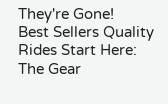They're Gone!
Best Sellers Quality Rides Start Here: The Gear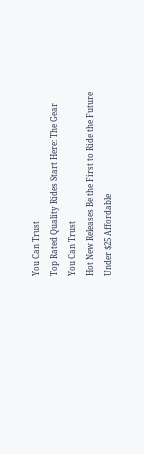You Can Trust
Top Rated Quality Rides Start Here: The Gear You Can Trust
Hot New Releases Be the First to Ride the Future
Under $25 Affordable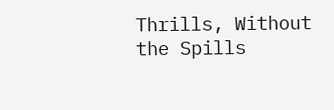Thrills, Without the Spills